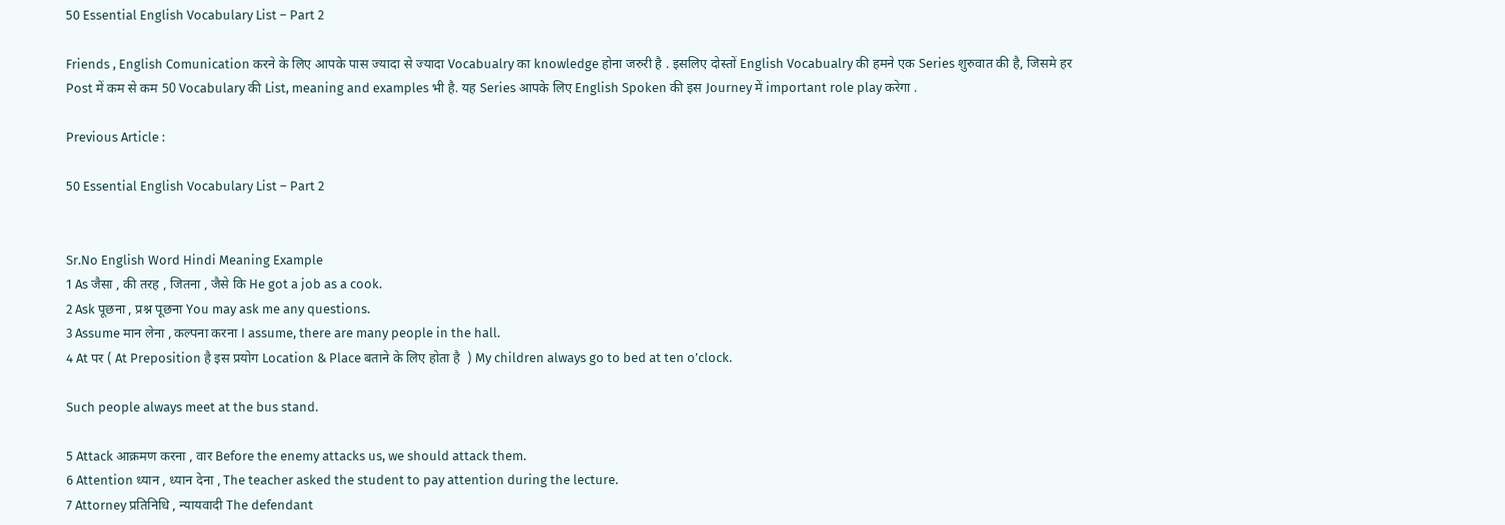50 Essential English Vocabulary List – Part 2

Friends , English Comunication करने के लिए आपके पास ज्यादा से ज्यादा Vocabualry का knowledge होना जरुरी है . इसलिए दोस्तों English Vocabualry की हमने एक Series शुरुवात की है, जिसमे हर Post में कम से कम 50 Vocabulary की List, meaning and examples भी है. यह Series आपके लिए English Spoken की इस Journey में important role play करेगा .

Previous Article :

50 Essential English Vocabulary List – Part 2


Sr.No English Word Hindi Meaning Example
1 As जैसा , की तरह , जितना , जैसे कि He got a job as a cook.
2 Ask पूछना , प्रश्न पूछना You may ask me any questions.
3 Assume मान लेना , कल्पना करना I assume, there are many people in the hall.
4 At पर ( At Preposition है इस प्रयोग Location & Place बताने के लिए होता है  ) My children always go to bed at ten o’clock.

Such people always meet at the bus stand.

5 Attack आक्रमण करना , वार Before the enemy attacks us, we should attack them.
6 Attention ध्यान , ध्यान देना , The teacher asked the student to pay attention during the lecture.
7 Attorney प्रतिनिधि , न्यायवादी The defendant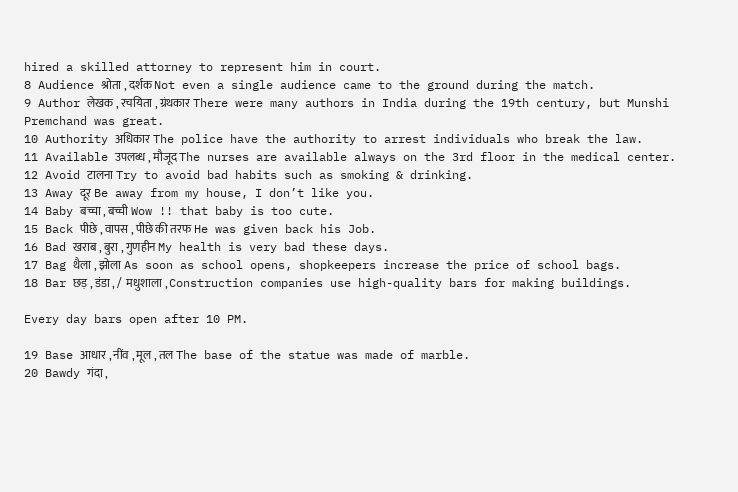hired a skilled attorney to represent him in court.
8 Audience श्रोता , दर्शक Not even a single audience came to the ground during the match.
9 Author लेखक , रचयिता , ग्रंथकार There were many authors in India during the 19th century, but Munshi Premchand was great.
10 Authority अधिकार The police have the authority to arrest individuals who break the law.
11 Available उपलब्ध , मौजूद The nurses are available always on the 3rd floor in the medical center.
12 Avoid टालना Try to avoid bad habits such as smoking & drinking.
13 Away दूर Be away from my house, I don’t like you.
14 Baby बच्चा , बच्ची Wow !! that baby is too cute.
15 Back पीछे , वापस , पीछे की तरफ He was given back his Job.
16 Bad खराब , बुरा , गुणहीन My health is very bad these days.
17 Bag थैला , झोला As soon as school opens, shopkeepers increase the price of school bags.
18 Bar छड़ , डंडा , /  मधुशाला , Construction companies use high-quality bars for making buildings.

Every day bars open after 10 PM.

19 Base आधार , नींव , मूल , तल The base of the statue was made of marble.
20 Bawdy गंदा ,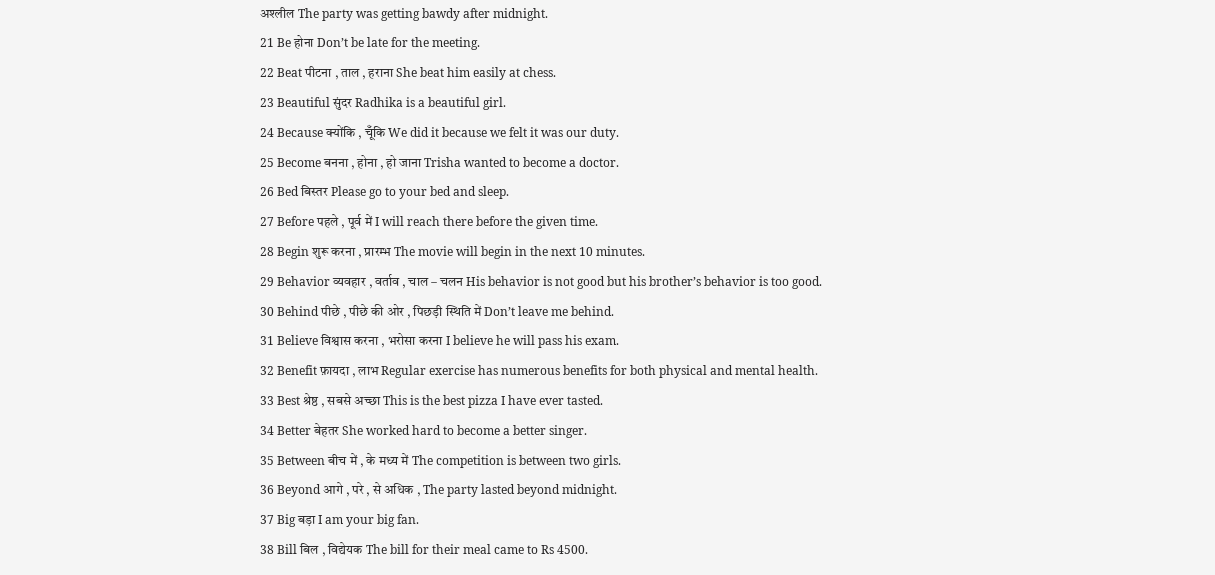अश्लील The party was getting bawdy after midnight.
21 Be होना Don’t be late for the meeting.
22 Beat पीटना , ताल , हराना She beat him easily at chess.
23 Beautiful सुंदर Radhika is a beautiful girl.
24 Because क्योंकि , चूँकि We did it because we felt it was our duty.
25 Become बनना , होना , हो जाना Trisha wanted to become a doctor.
26 Bed बिस्तर Please go to your bed and sleep.
27 Before पहले , पूर्व में I will reach there before the given time.
28 Begin शुरू करना , प्रारम्भ The movie will begin in the next 10 minutes.
29 Behavior व्यवहार , वर्ताव , चाल – चलन His behavior is not good but his brother’s behavior is too good.
30 Behind पीछे , पीछे की ओर , पिछड़ी स्थिति में Don’t leave me behind.
31 Believe विश्वास करना , भरोसा करना I believe he will pass his exam.
32 Benefit फ़ायदा , लाभ Regular exercise has numerous benefits for both physical and mental health.
33 Best श्रेष्ठ , सबसे अच्छा This is the best pizza I have ever tasted.
34 Better बेहतर She worked hard to become a better singer.
35 Between बीच में , के मध्य में The competition is between two girls.
36 Beyond आगे , परे , से अधिक , The party lasted beyond midnight.
37 Big बड़ा I am your big fan.
38 Bill बिल , विद्येयक The bill for their meal came to Rs 4500.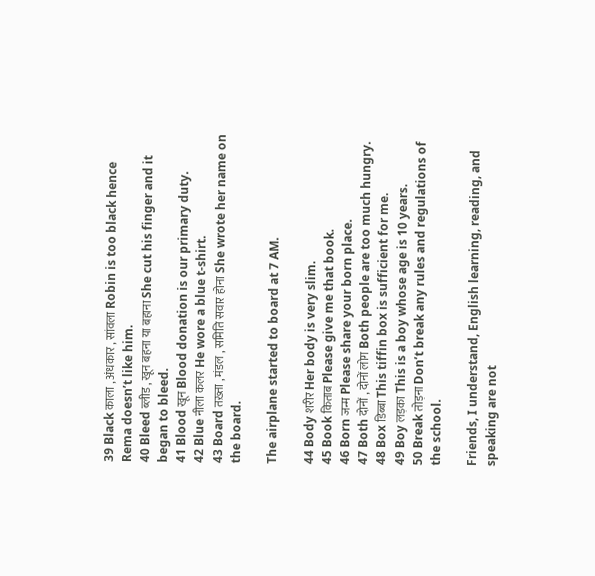39 Black काला , अंधकार , सांवला Robin is too black hence Rema doesn’t like him.
40 Bleed ब्लीड , खून बहना या बहाना She cut his finger and it began to bleed.
41 Blood खून Blood donation is our primary duty.
42 Blue नीला कलर He wore a blue t-shirt.
43 Board तख़्ता , मंडल , समिति सवार होना She wrote her name on the board.

The airplane started to board at 7 AM.

44 Body शरीर Her body is very slim.
45 Book किताब Please give me that book.
46 Born जन्म Please share your born place.
47 Both दोनों , दोनों लोग Both people are too much hungry.
48 Box डिब्बा This tiffin box is sufficient for me.
49 Boy लड़का This is a boy whose age is 10 years.
50 Break तोड़ना Don’t break any rules and regulations of the school.

Friends, I understand, English learning, reading, and speaking are not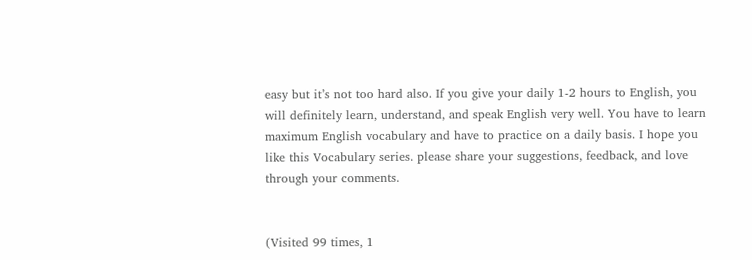easy but it’s not too hard also. If you give your daily 1-2 hours to English, you will definitely learn, understand, and speak English very well. You have to learn maximum English vocabulary and have to practice on a daily basis. I hope you like this Vocabulary series. please share your suggestions, feedback, and love through your comments.


(Visited 99 times, 1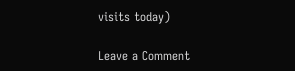visits today)

Leave a Comment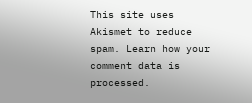This site uses Akismet to reduce spam. Learn how your comment data is processed.